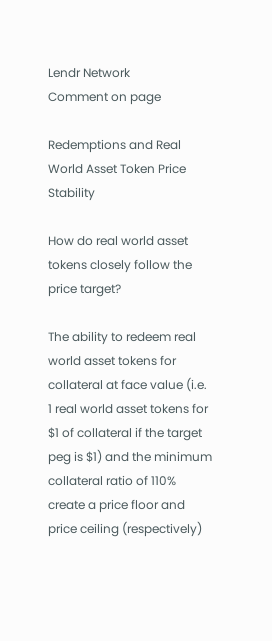Lendr Network
Comment on page

Redemptions and Real World Asset Token Price Stability

How do real world asset tokens closely follow the price target?

The ability to redeem real world asset tokens for collateral at face value (i.e. 1 real world asset tokens for $1 of collateral if the target peg is $1) and the minimum collateral ratio of 110% create a price floor and price ceiling (respectively)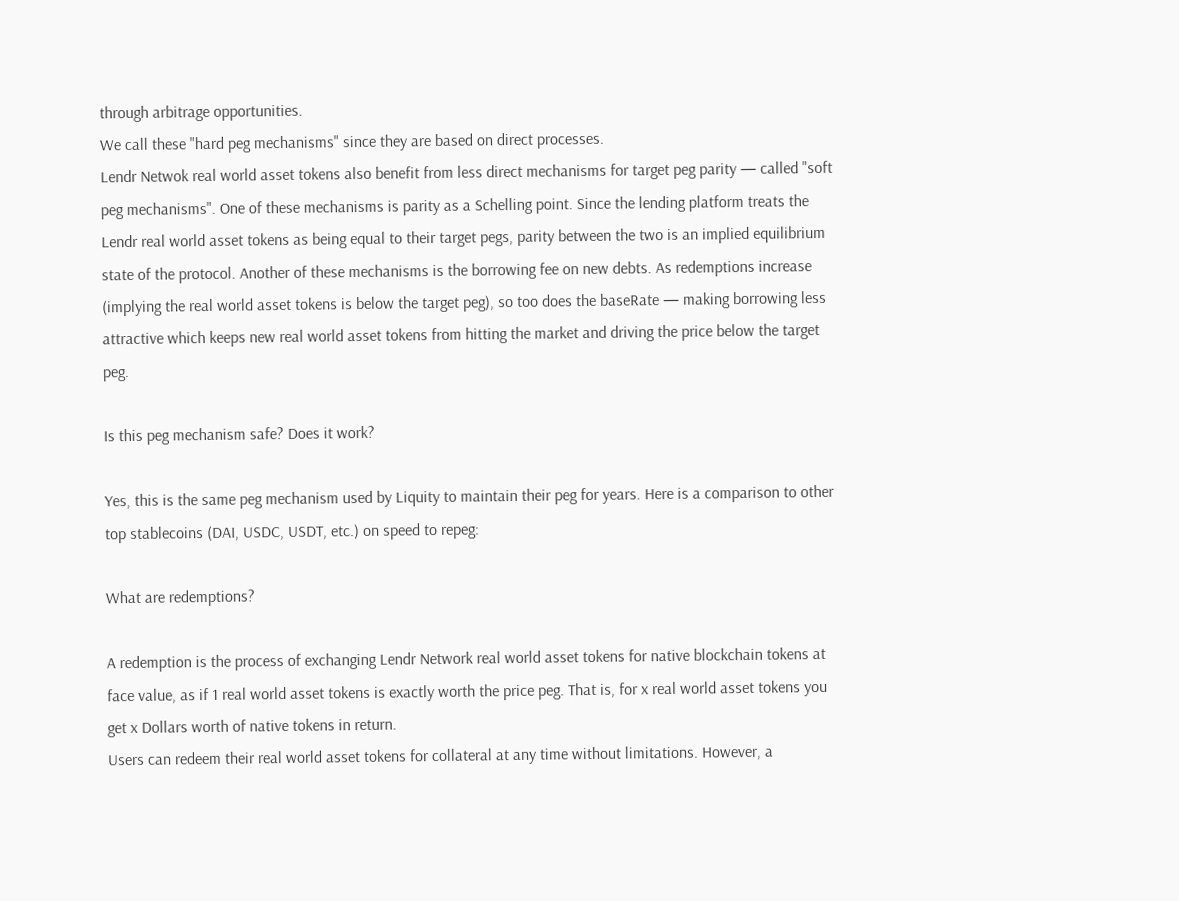through arbitrage opportunities.
We call these "hard peg mechanisms" since they are based on direct processes.
Lendr Netwok real world asset tokens also benefit from less direct mechanisms for target peg parity — called "soft peg mechanisms". One of these mechanisms is parity as a Schelling point. Since the lending platform treats the Lendr real world asset tokens as being equal to their target pegs, parity between the two is an implied equilibrium state of the protocol. Another of these mechanisms is the borrowing fee on new debts. As redemptions increase (implying the real world asset tokens is below the target peg), so too does the baseRate — making borrowing less attractive which keeps new real world asset tokens from hitting the market and driving the price below the target peg.

Is this peg mechanism safe? Does it work?

Yes, this is the same peg mechanism used by Liquity to maintain their peg for years. Here is a comparison to other top stablecoins (DAI, USDC, USDT, etc.) on speed to repeg:

What are redemptions?

A redemption is the process of exchanging Lendr Network real world asset tokens for native blockchain tokens at face value, as if 1 real world asset tokens is exactly worth the price peg. That is, for x real world asset tokens you get x Dollars worth of native tokens in return.
Users can redeem their real world asset tokens for collateral at any time without limitations. However, a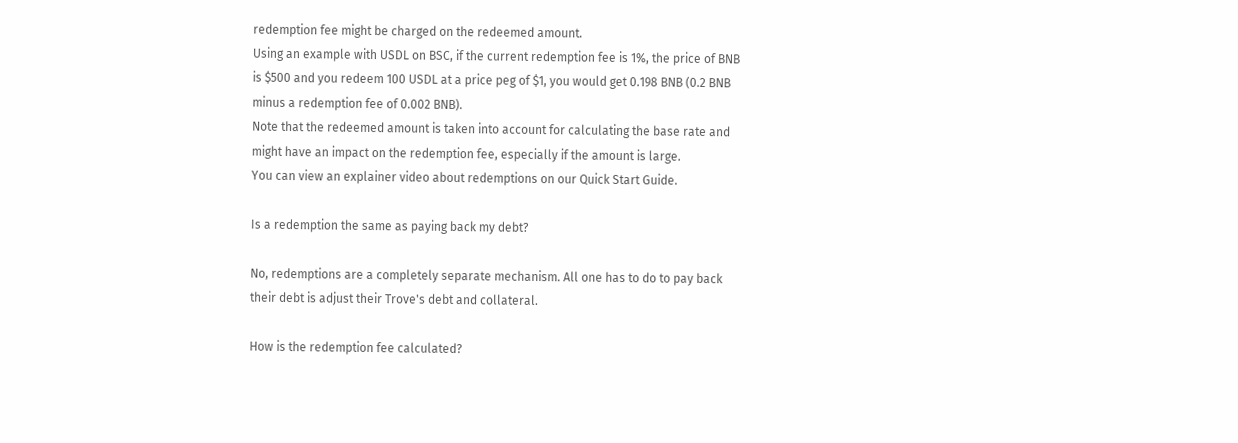redemption fee might be charged on the redeemed amount.
Using an example with USDL on BSC, if the current redemption fee is 1%, the price of BNB is $500 and you redeem 100 USDL at a price peg of $1, you would get 0.198 BNB (0.2 BNB minus a redemption fee of 0.002 BNB).
Note that the redeemed amount is taken into account for calculating the base rate and might have an impact on the redemption fee, especially if the amount is large.
You can view an explainer video about redemptions on our Quick Start Guide.

Is a redemption the same as paying back my debt?

No, redemptions are a completely separate mechanism. All one has to do to pay back their debt is adjust their Trove's debt and collateral.

How is the redemption fee calculated?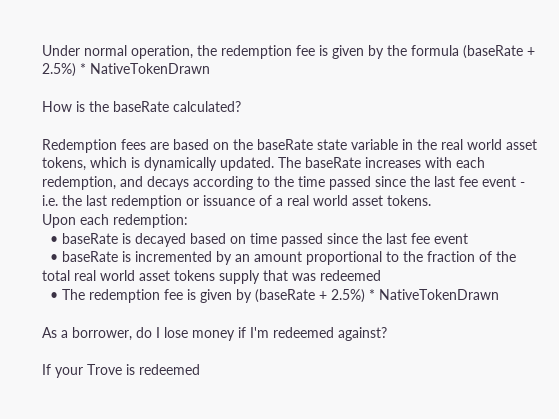Under normal operation, the redemption fee is given by the formula (baseRate + 2.5%) * NativeTokenDrawn

How is the baseRate calculated?

Redemption fees are based on the baseRate state variable in the real world asset tokens, which is dynamically updated. The baseRate increases with each redemption, and decays according to the time passed since the last fee event - i.e. the last redemption or issuance of a real world asset tokens.
Upon each redemption:
  • baseRate is decayed based on time passed since the last fee event
  • baseRate is incremented by an amount proportional to the fraction of the total real world asset tokens supply that was redeemed
  • The redemption fee is given by (baseRate + 2.5%) * NativeTokenDrawn

As a borrower, do I lose money if I'm redeemed against?

If your Trove is redeemed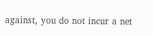against, you do not incur a net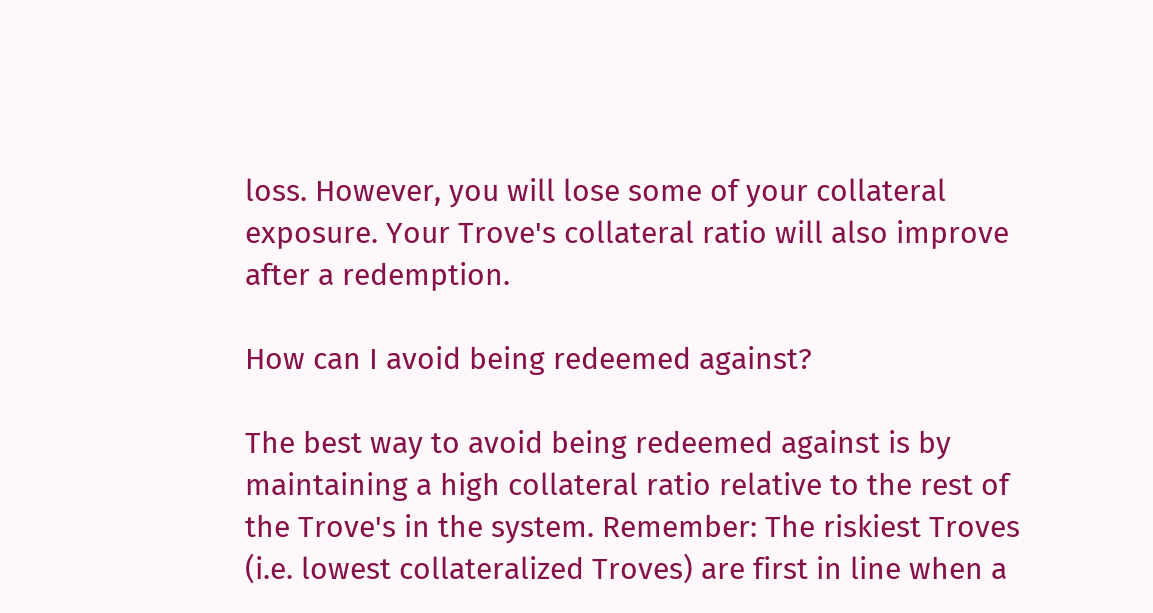loss. However, you will lose some of your collateral exposure. Your Trove's collateral ratio will also improve after a redemption.

How can I avoid being redeemed against?

The best way to avoid being redeemed against is by maintaining a high collateral ratio relative to the rest of the Trove's in the system. Remember: The riskiest Troves (i.e. lowest collateralized Troves) are first in line when a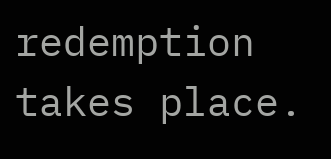redemption takes place.